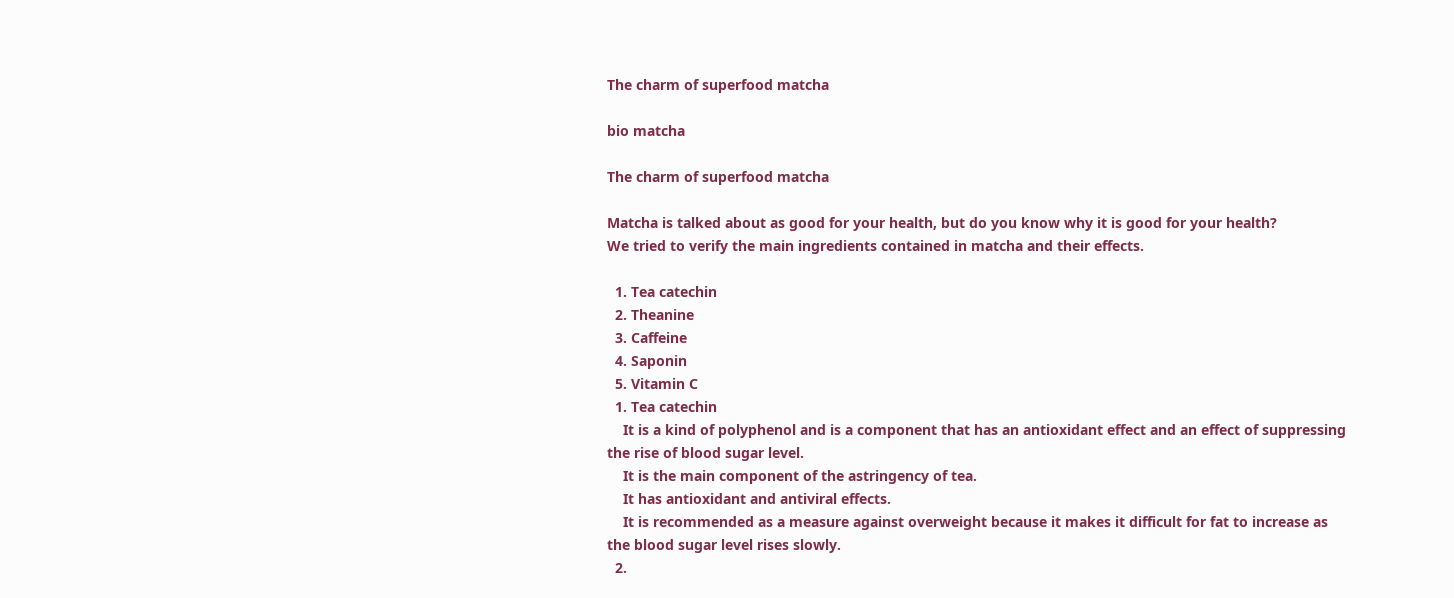The charm of superfood matcha

bio matcha

The charm of superfood matcha

Matcha is talked about as good for your health, but do you know why it is good for your health?
We tried to verify the main ingredients contained in matcha and their effects.

  1. Tea catechin
  2. Theanine
  3. Caffeine
  4. Saponin
  5. Vitamin C
  1. Tea catechin
    It is a kind of polyphenol and is a component that has an antioxidant effect and an effect of suppressing the rise of blood sugar level.
    It is the main component of the astringency of tea.
    It has antioxidant and antiviral effects.
    It is recommended as a measure against overweight because it makes it difficult for fat to increase as the blood sugar level rises slowly.
  2.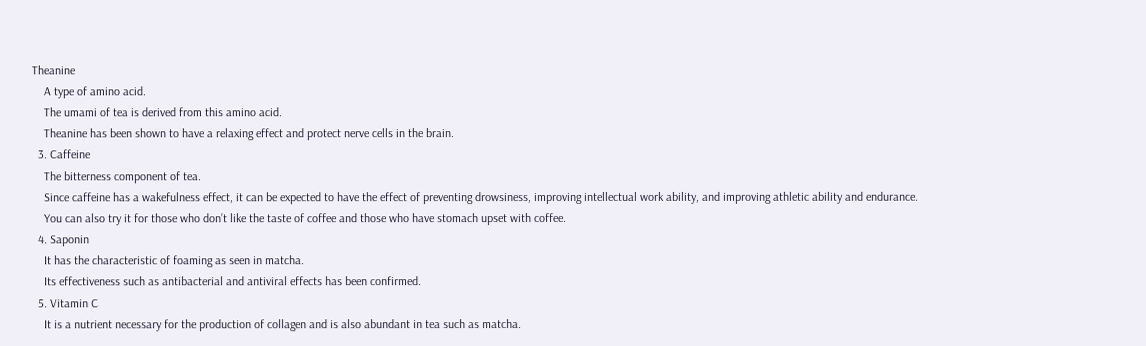Theanine
    A type of amino acid.
    The umami of tea is derived from this amino acid.
    Theanine has been shown to have a relaxing effect and protect nerve cells in the brain.
  3. Caffeine
    The bitterness component of tea.
    Since caffeine has a wakefulness effect, it can be expected to have the effect of preventing drowsiness, improving intellectual work ability, and improving athletic ability and endurance.
    You can also try it for those who don’t like the taste of coffee and those who have stomach upset with coffee.
  4. Saponin
    It has the characteristic of foaming as seen in matcha.
    Its effectiveness such as antibacterial and antiviral effects has been confirmed.
  5. Vitamin C
    It is a nutrient necessary for the production of collagen and is also abundant in tea such as matcha.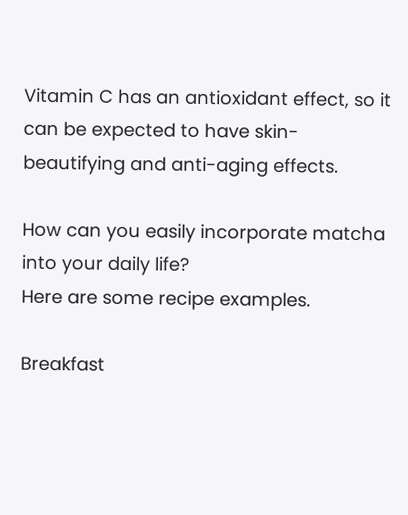Vitamin C has an antioxidant effect, so it can be expected to have skin-beautifying and anti-aging effects.

How can you easily incorporate matcha into your daily life?
Here are some recipe examples.

Breakfast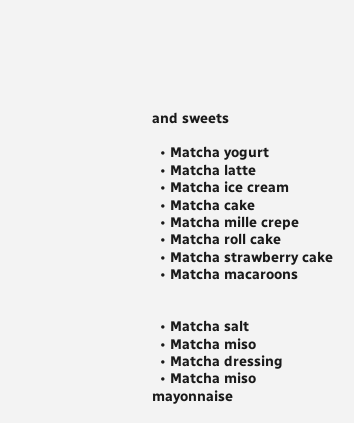and sweets

  • Matcha yogurt
  • Matcha latte
  • Matcha ice cream
  • Matcha cake
  • Matcha mille crepe
  • Matcha roll cake
  • Matcha strawberry cake
  • Matcha macaroons


  • Matcha salt
  • Matcha miso
  • Matcha dressing
  • Matcha miso mayonnaise